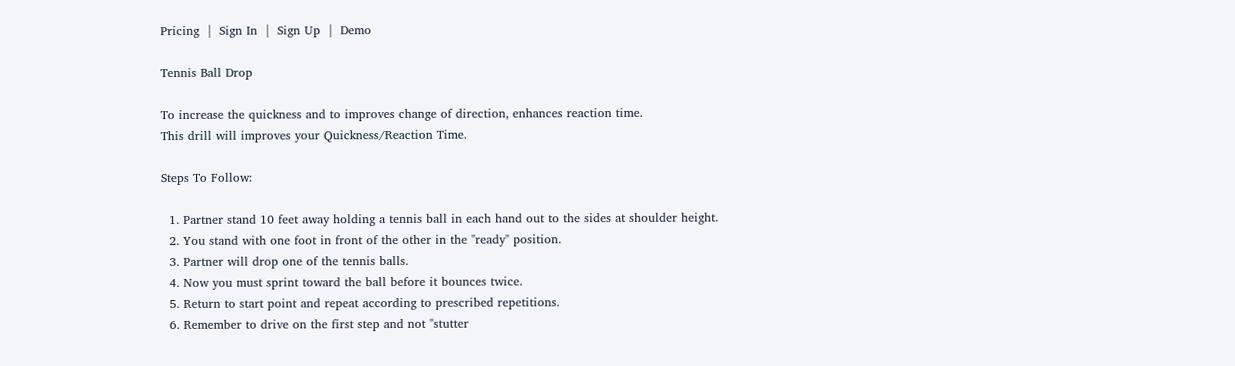Pricing  |  Sign In  |  Sign Up  |  Demo

Tennis Ball Drop

To increase the quickness and to improves change of direction, enhances reaction time.
This drill will improves your Quickness/Reaction Time.

Steps To Follow:

  1. Partner stand 10 feet away holding a tennis ball in each hand out to the sides at shoulder height.
  2. You stand with one foot in front of the other in the "ready" position.
  3. Partner will drop one of the tennis balls.
  4. Now you must sprint toward the ball before it bounces twice.
  5. Return to start point and repeat according to prescribed repetitions.
  6. Remember to drive on the first step and not "stutter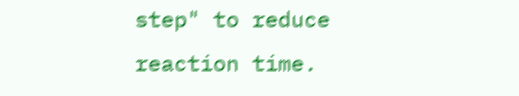step" to reduce reaction time.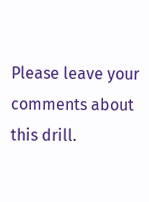Please leave your comments about this drill.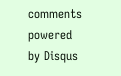comments powered by Disqus